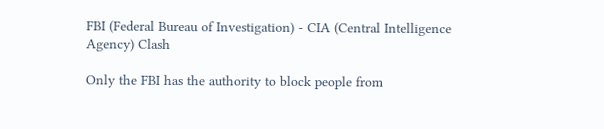FBI (Federal Bureau of Investigation) - CIA (Central Intelligence Agency) Clash

Only the FBI has the authority to block people from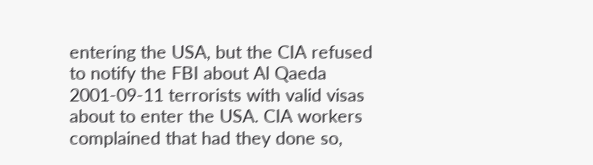entering the USA, but the CIA refused to notify the FBI about Al Qaeda 2001-09-11 terrorists with valid visas about to enter the USA. CIA workers complained that had they done so,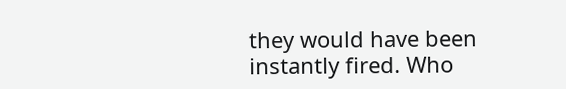they would have been instantly fired. Who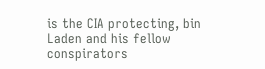is the CIA protecting, bin Laden and his fellow conspirators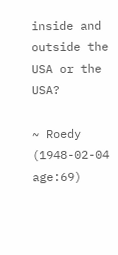inside and outside the USA or the USA?

~ Roedy (1948-02-04 age:69)